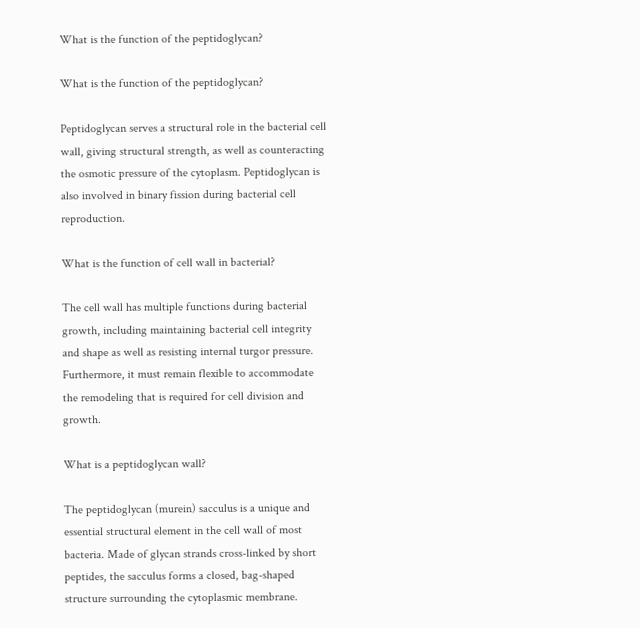What is the function of the peptidoglycan?

What is the function of the peptidoglycan?

Peptidoglycan serves a structural role in the bacterial cell wall, giving structural strength, as well as counteracting the osmotic pressure of the cytoplasm. Peptidoglycan is also involved in binary fission during bacterial cell reproduction.

What is the function of cell wall in bacterial?

The cell wall has multiple functions during bacterial growth, including maintaining bacterial cell integrity and shape as well as resisting internal turgor pressure. Furthermore, it must remain flexible to accommodate the remodeling that is required for cell division and growth.

What is a peptidoglycan wall?

The peptidoglycan (murein) sacculus is a unique and essential structural element in the cell wall of most bacteria. Made of glycan strands cross-linked by short peptides, the sacculus forms a closed, bag-shaped structure surrounding the cytoplasmic membrane.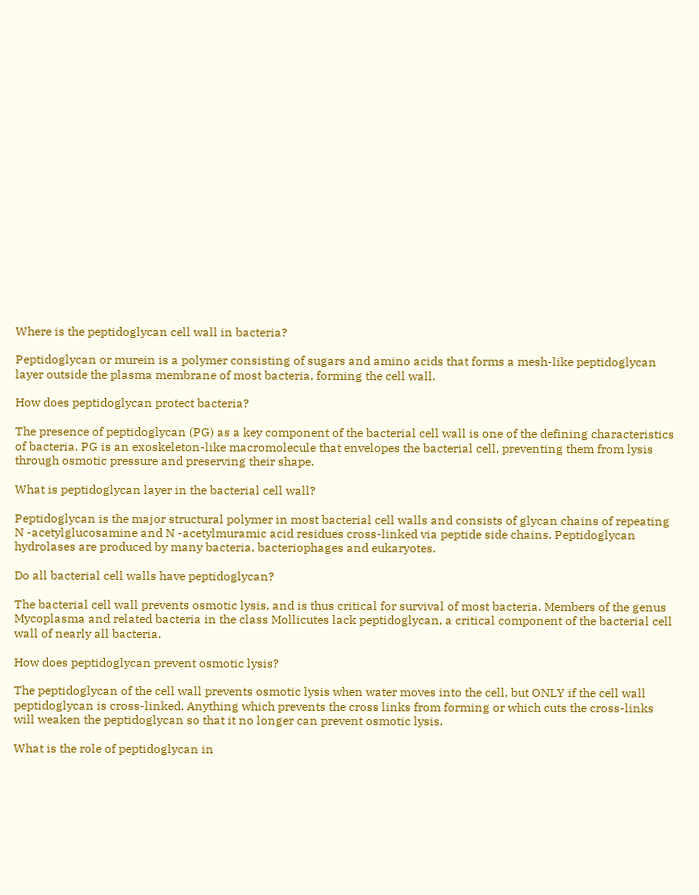Where is the peptidoglycan cell wall in bacteria?

Peptidoglycan or murein is a polymer consisting of sugars and amino acids that forms a mesh-like peptidoglycan layer outside the plasma membrane of most bacteria, forming the cell wall.

How does peptidoglycan protect bacteria?

The presence of peptidoglycan (PG) as a key component of the bacterial cell wall is one of the defining characteristics of bacteria. PG is an exoskeleton-like macromolecule that envelopes the bacterial cell, preventing them from lysis through osmotic pressure and preserving their shape.

What is peptidoglycan layer in the bacterial cell wall?

Peptidoglycan is the major structural polymer in most bacterial cell walls and consists of glycan chains of repeating N -acetylglucosamine and N -acetylmuramic acid residues cross-linked via peptide side chains. Peptidoglycan hydrolases are produced by many bacteria, bacteriophages and eukaryotes.

Do all bacterial cell walls have peptidoglycan?

The bacterial cell wall prevents osmotic lysis, and is thus critical for survival of most bacteria. Members of the genus Mycoplasma and related bacteria in the class Mollicutes lack peptidoglycan, a critical component of the bacterial cell wall of nearly all bacteria.

How does peptidoglycan prevent osmotic lysis?

The peptidoglycan of the cell wall prevents osmotic lysis when water moves into the cell, but ONLY if the cell wall peptidoglycan is cross-linked. Anything which prevents the cross links from forming or which cuts the cross-links will weaken the peptidoglycan so that it no longer can prevent osmotic lysis.

What is the role of peptidoglycan in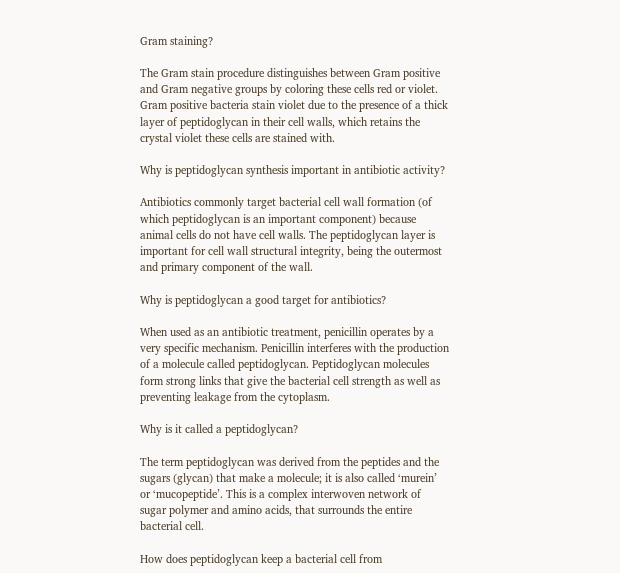Gram staining?

The Gram stain procedure distinguishes between Gram positive and Gram negative groups by coloring these cells red or violet. Gram positive bacteria stain violet due to the presence of a thick layer of peptidoglycan in their cell walls, which retains the crystal violet these cells are stained with.

Why is peptidoglycan synthesis important in antibiotic activity?

Antibiotics commonly target bacterial cell wall formation (of which peptidoglycan is an important component) because animal cells do not have cell walls. The peptidoglycan layer is important for cell wall structural integrity, being the outermost and primary component of the wall.

Why is peptidoglycan a good target for antibiotics?

When used as an antibiotic treatment, penicillin operates by a very specific mechanism. Penicillin interferes with the production of a molecule called peptidoglycan. Peptidoglycan molecules form strong links that give the bacterial cell strength as well as preventing leakage from the cytoplasm.

Why is it called a peptidoglycan?

The term peptidoglycan was derived from the peptides and the sugars (glycan) that make a molecule; it is also called ‘murein’ or ‘mucopeptide’. This is a complex interwoven network of sugar polymer and amino acids, that surrounds the entire bacterial cell.

How does peptidoglycan keep a bacterial cell from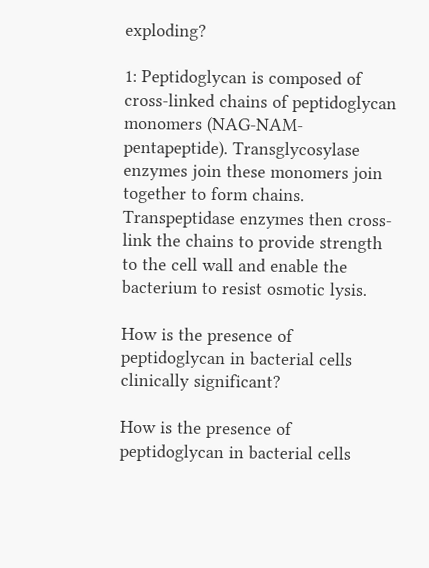exploding?

1: Peptidoglycan is composed of cross-linked chains of peptidoglycan monomers (NAG-NAM-pentapeptide). Transglycosylase enzymes join these monomers join together to form chains. Transpeptidase enzymes then cross-link the chains to provide strength to the cell wall and enable the bacterium to resist osmotic lysis.

How is the presence of peptidoglycan in bacterial cells clinically significant?

How is the presence of peptidoglycan in bacterial cells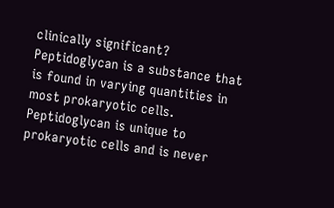clinically significant? Peptidoglycan is a substance that is found in varying quantities in most prokaryotic cells. Peptidoglycan is unique to prokaryotic cells and is never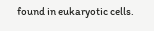found in eukaryotic cells.